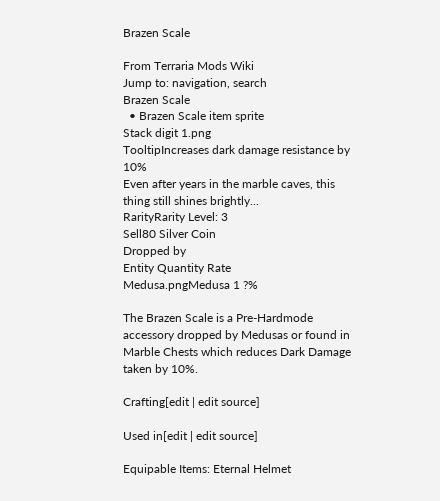Brazen Scale

From Terraria Mods Wiki
Jump to: navigation, search
Brazen Scale
  • Brazen Scale item sprite
Stack digit 1.png
TooltipIncreases dark damage resistance by 10%
Even after years in the marble caves, this thing still shines brightly...
RarityRarity Level: 3
Sell80 Silver Coin
Dropped by
Entity Quantity Rate
Medusa.pngMedusa 1 ?%

The Brazen Scale is a Pre-Hardmode accessory dropped by Medusas or found in Marble Chests which reduces Dark Damage taken by 10%.

Crafting[edit | edit source]

Used in[edit | edit source]

Equipable Items: Eternal Helmet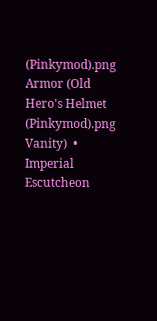(Pinkymod).png Armor (Old Hero's Helmet (Pinkymod).png Vanity)  • Imperial Escutcheon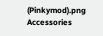(Pinkymod).png Accessories